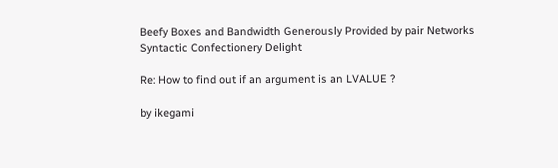Beefy Boxes and Bandwidth Generously Provided by pair Networks
Syntactic Confectionery Delight

Re: How to find out if an argument is an LVALUE ?

by ikegami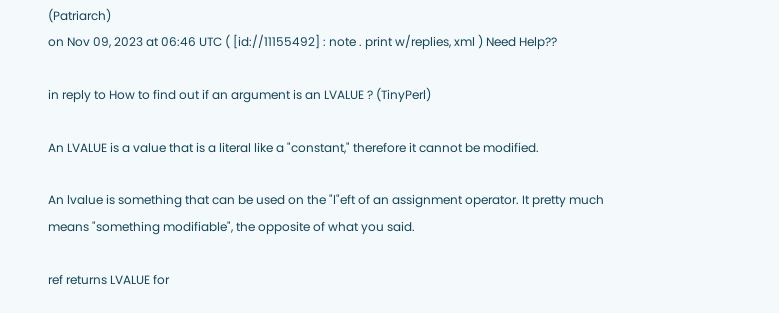(Patriarch)
on Nov 09, 2023 at 06:46 UTC ( [id://11155492] : note . print w/replies, xml ) Need Help??

in reply to How to find out if an argument is an LVALUE ? (TinyPerl)

An LVALUE is a value that is a literal like a "constant," therefore it cannot be modified.

An lvalue is something that can be used on the "l"eft of an assignment operator. It pretty much means "something modifiable", the opposite of what you said.

ref returns LVALUE for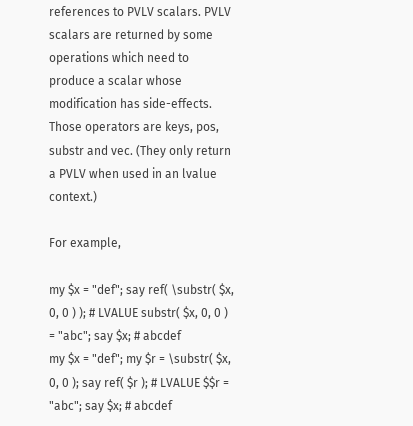references to PVLV scalars. PVLV scalars are returned by some operations which need to produce a scalar whose modification has side-effects. Those operators are keys, pos, substr and vec. (They only return a PVLV when used in an lvalue context.)

For example,

my $x = "def"; say ref( \substr( $x, 0, 0 ) ); # LVALUE substr( $x, 0, 0 ) = "abc"; say $x; # abcdef
my $x = "def"; my $r = \substr( $x, 0, 0 ); say ref( $r ); # LVALUE $$r = "abc"; say $x; # abcdef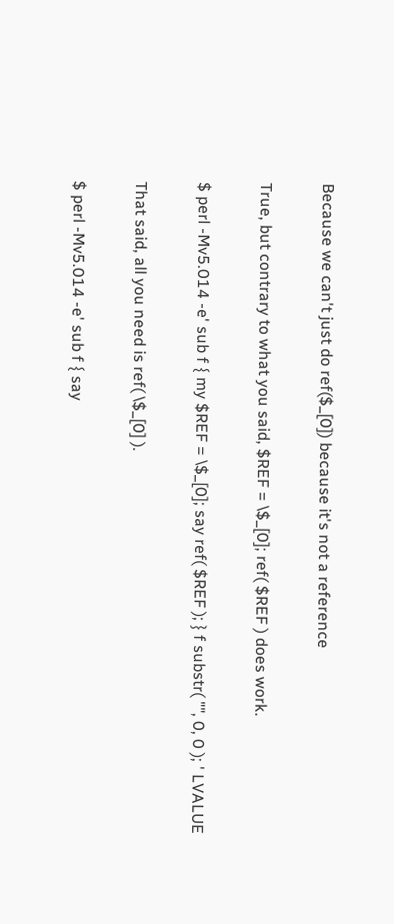Because we can't just do ref($_[0]) because it's not a reference

True, but contrary to what you said, $REF = \$_[0]; ref( $REF ) does work.

$ perl -Mv5.014 -e' sub f { my $REF = \$_[0]; say ref( $REF ); } f substr( "", 0, 0 ); ' LVALUE

That said, all you need is ref( \$_[0] ).

$ perl -Mv5.014 -e' sub f { say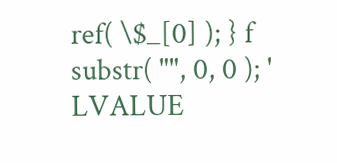ref( \$_[0] ); } f substr( "", 0, 0 ); ' LVALUE